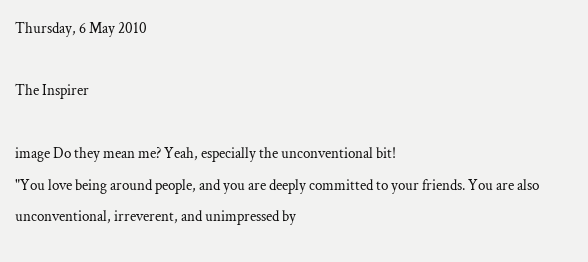Thursday, 6 May 2010

The Inspirer

image Do they mean me? Yeah, especially the unconventional bit!
"You love being around people, and you are deeply committed to your friends. You are also unconventional, irreverent, and unimpressed by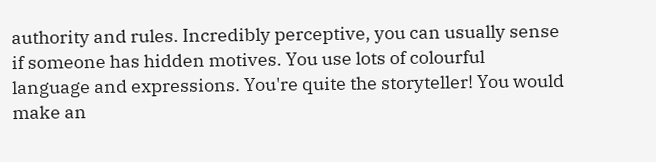authority and rules. Incredibly perceptive, you can usually sense if someone has hidden motives. You use lots of colourful language and expressions. You're quite the storyteller! You would make an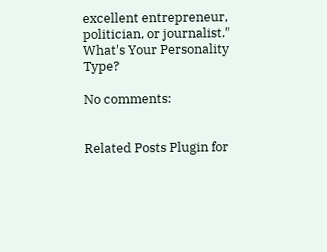excellent entrepreneur, politician, or journalist."
What's Your Personality Type?

No comments:


Related Posts Plugin for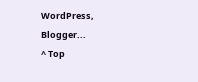WordPress, Blogger...
^ Top